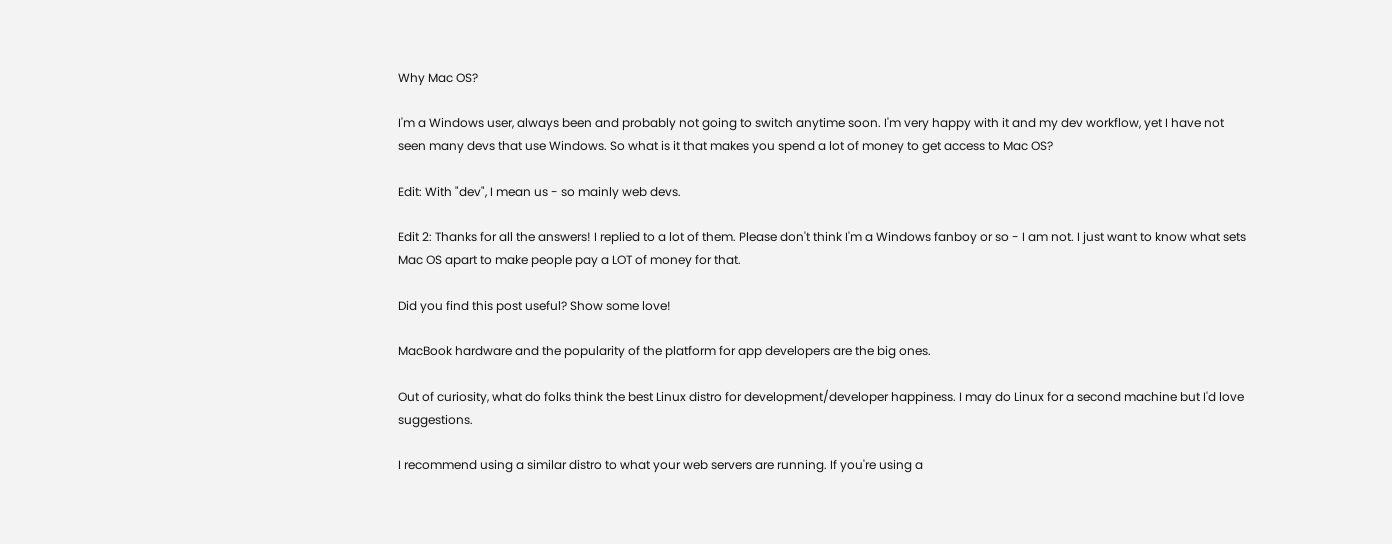Why Mac OS?

I'm a Windows user, always been and probably not going to switch anytime soon. I'm very happy with it and my dev workflow, yet I have not seen many devs that use Windows. So what is it that makes you spend a lot of money to get access to Mac OS?

Edit: With "dev", I mean us - so mainly web devs.

Edit 2: Thanks for all the answers! I replied to a lot of them. Please don't think I'm a Windows fanboy or so - I am not. I just want to know what sets Mac OS apart to make people pay a LOT of money for that.

Did you find this post useful? Show some love!

MacBook hardware and the popularity of the platform for app developers are the big ones.

Out of curiosity, what do folks think the best Linux distro for development/developer happiness. I may do Linux for a second machine but I'd love suggestions.

I recommend using a similar distro to what your web servers are running. If you're using a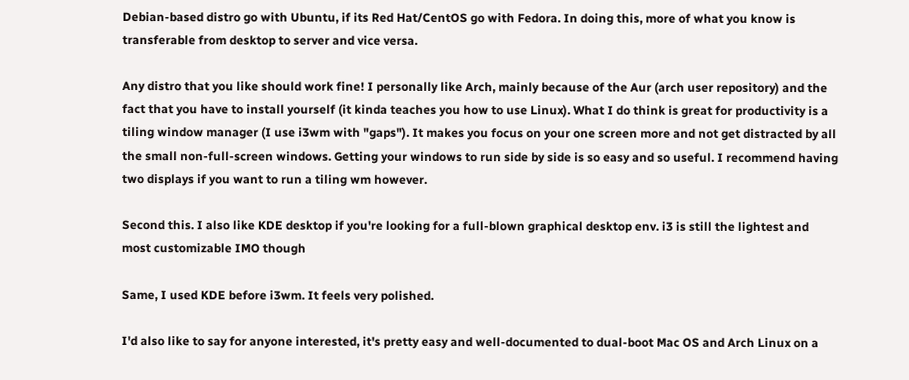Debian-based distro go with Ubuntu, if its Red Hat/CentOS go with Fedora. In doing this, more of what you know is transferable from desktop to server and vice versa.

Any distro that you like should work fine! I personally like Arch, mainly because of the Aur (arch user repository) and the fact that you have to install yourself (it kinda teaches you how to use Linux). What I do think is great for productivity is a tiling window manager (I use i3wm with "gaps"). It makes you focus on your one screen more and not get distracted by all the small non-full-screen windows. Getting your windows to run side by side is so easy and so useful. I recommend having two displays if you want to run a tiling wm however.

Second this. I also like KDE desktop if you're looking for a full-blown graphical desktop env. i3 is still the lightest and most customizable IMO though

Same, I used KDE before i3wm. It feels very polished.

I'd also like to say for anyone interested, it's pretty easy and well-documented to dual-boot Mac OS and Arch Linux on a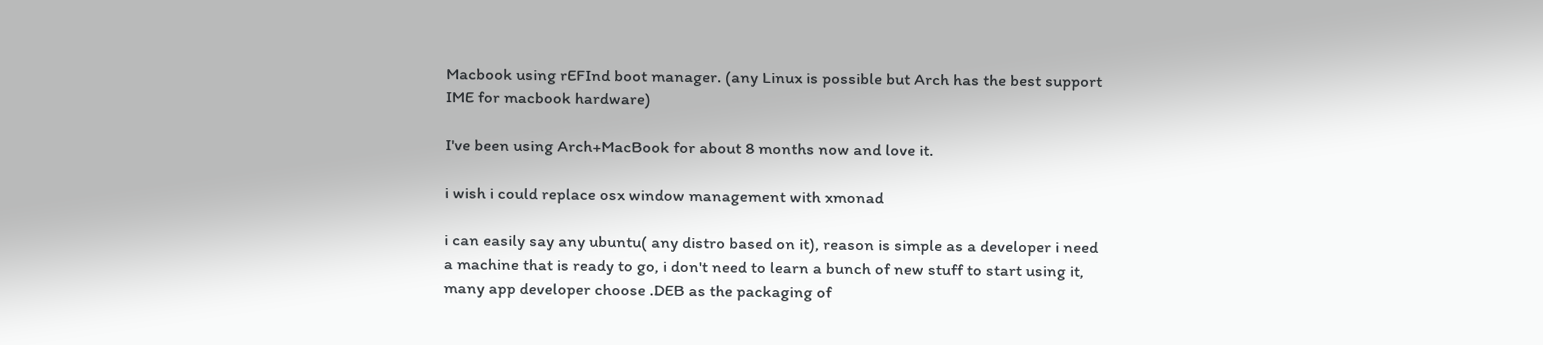Macbook using rEFInd boot manager. (any Linux is possible but Arch has the best support IME for macbook hardware)

I've been using Arch+MacBook for about 8 months now and love it.

i wish i could replace osx window management with xmonad

i can easily say any ubuntu( any distro based on it), reason is simple as a developer i need a machine that is ready to go, i don't need to learn a bunch of new stuff to start using it, many app developer choose .DEB as the packaging of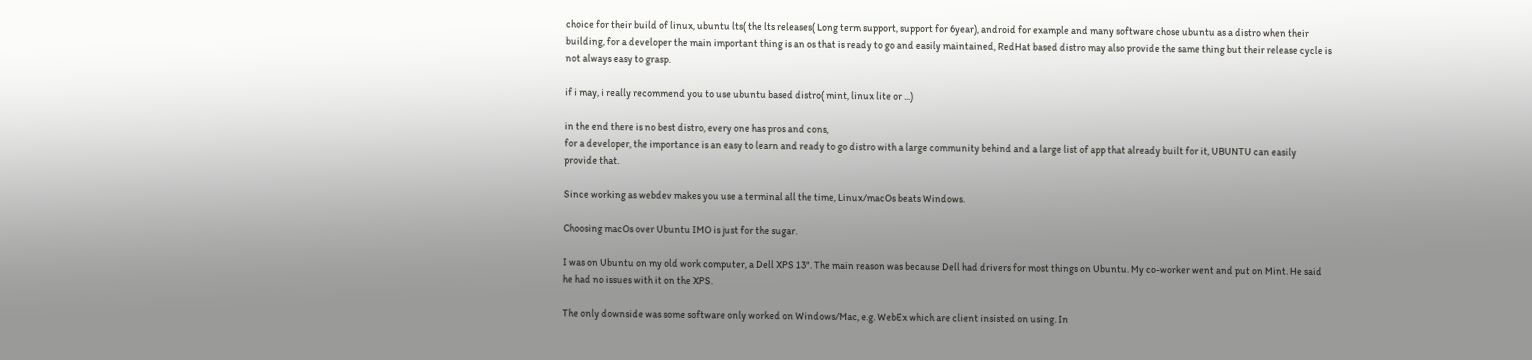choice for their build of linux, ubuntu lts( the lts releases( Long term support, support for 6year), android for example and many software chose ubuntu as a distro when their building, for a developer the main important thing is an os that is ready to go and easily maintained, RedHat based distro may also provide the same thing but their release cycle is not always easy to grasp.

if i may, i really recommend you to use ubuntu based distro( mint, linux lite or ...)

in the end there is no best distro, every one has pros and cons,
for a developer, the importance is an easy to learn and ready to go distro with a large community behind and a large list of app that already built for it, UBUNTU can easily provide that.

Since working as webdev makes you use a terminal all the time, Linux/macOs beats Windows.

Choosing macOs over Ubuntu IMO is just for the sugar.

I was on Ubuntu on my old work computer, a Dell XPS 13". The main reason was because Dell had drivers for most things on Ubuntu. My co-worker went and put on Mint. He said he had no issues with it on the XPS.

The only downside was some software only worked on Windows/Mac, e.g. WebEx which are client insisted on using. In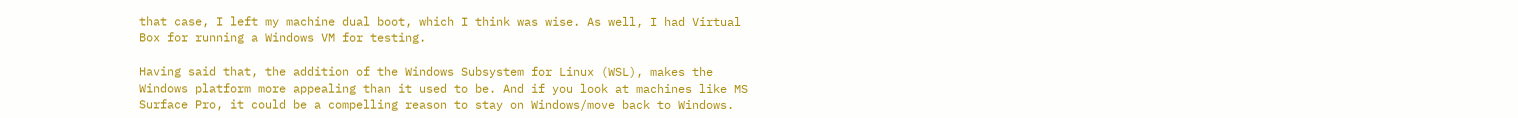that case, I left my machine dual boot, which I think was wise. As well, I had Virtual Box for running a Windows VM for testing.

Having said that, the addition of the Windows Subsystem for Linux (WSL), makes the Windows platform more appealing than it used to be. And if you look at machines like MS Surface Pro, it could be a compelling reason to stay on Windows/move back to Windows.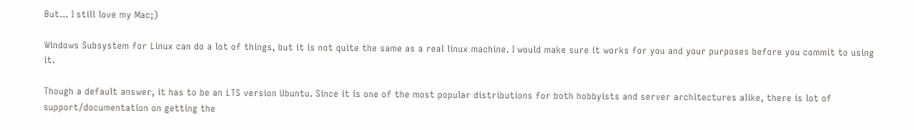But... I still love my Mac;)

Windows Subsystem for Linux can do a lot of things, but it is not quite the same as a real linux machine. I would make sure it works for you and your purposes before you commit to using it.

Though a default answer, it has to be an LTS version Ubuntu. Since it is one of the most popular distributions for both hobbyists and server architectures alike, there is lot of support/documentation on getting the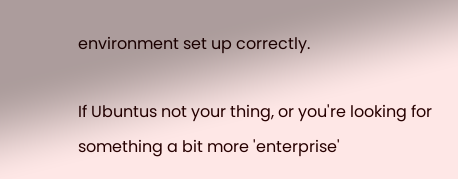environment set up correctly.

If Ubuntus not your thing, or you're looking for something a bit more 'enterprise'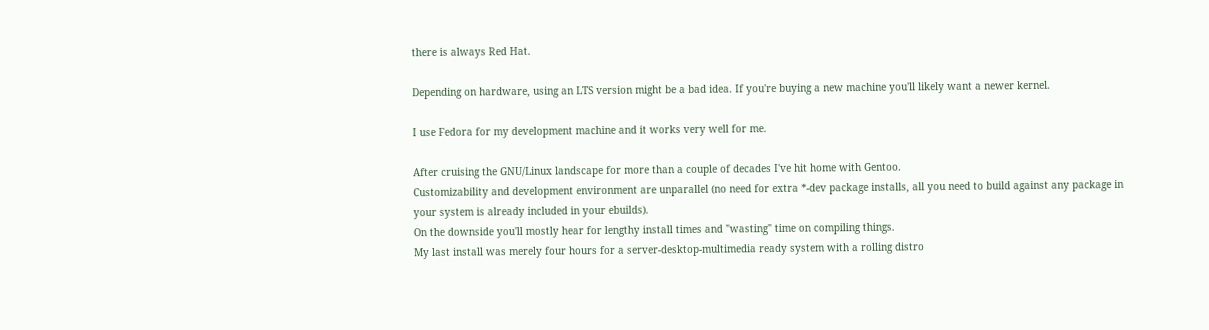there is always Red Hat.

Depending on hardware, using an LTS version might be a bad idea. If you're buying a new machine you'll likely want a newer kernel.

I use Fedora for my development machine and it works very well for me.

After cruising the GNU/Linux landscape for more than a couple of decades I've hit home with Gentoo.
Customizability and development environment are unparallel (no need for extra *-dev package installs, all you need to build against any package in your system is already included in your ebuilds).
On the downside you'll mostly hear for lengthy install times and "wasting" time on compiling things.
My last install was merely four hours for a server-desktop-multimedia ready system with a rolling distro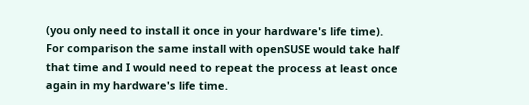(you only need to install it once in your hardware's life time).
For comparison the same install with openSUSE would take half that time and I would need to repeat the process at least once again in my hardware's life time.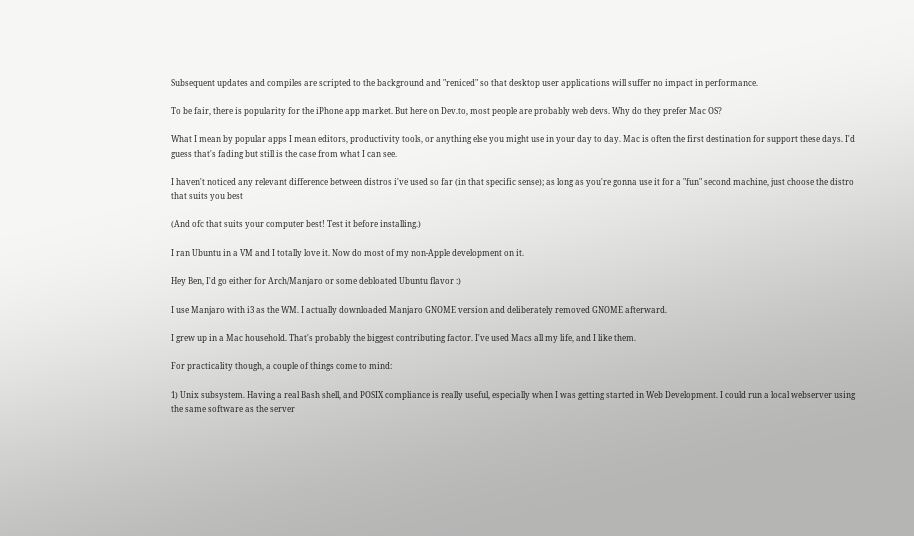Subsequent updates and compiles are scripted to the background and "reniced" so that desktop user applications will suffer no impact in performance.

To be fair, there is popularity for the iPhone app market. But here on Dev.to, most people are probably web devs. Why do they prefer Mac OS?

What I mean by popular apps I mean editors, productivity tools, or anything else you might use in your day to day. Mac is often the first destination for support these days. I'd guess that's fading but still is the case from what I can see.

I haven't noticed any relevant difference between distros i've used so far (in that specific sense); as long as you're gonna use it for a "fun" second machine, just choose the distro that suits you best

(And ofc that suits your computer best! Test it before installing.)

I ran Ubuntu in a VM and I totally love it. Now do most of my non-Apple development on it.

Hey Ben, I'd go either for Arch/Manjaro or some debloated Ubuntu flavor :)

I use Manjaro with i3 as the WM. I actually downloaded Manjaro GNOME version and deliberately removed GNOME afterward.

I grew up in a Mac household. That's probably the biggest contributing factor. I've used Macs all my life, and I like them.

For practicality though, a couple of things come to mind:

1) Unix subsystem. Having a real Bash shell, and POSIX compliance is really useful, especially when I was getting started in Web Development. I could run a local webserver using the same software as the server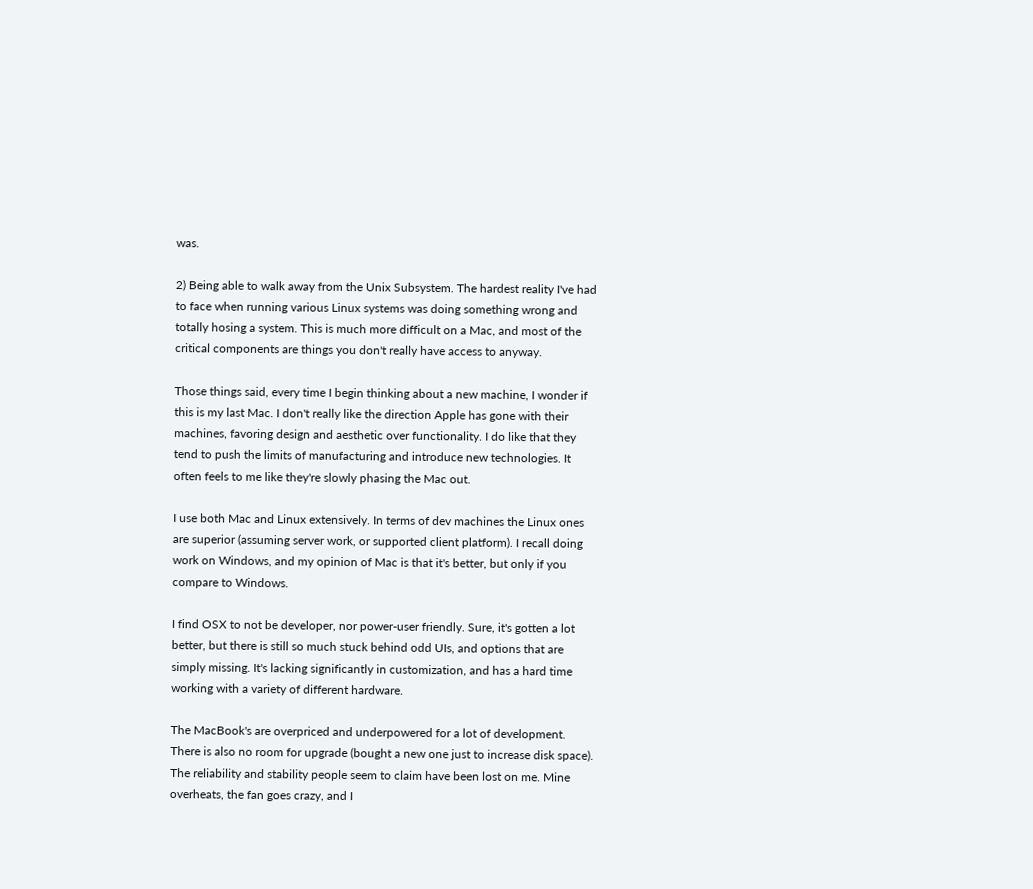was.

2) Being able to walk away from the Unix Subsystem. The hardest reality I've had to face when running various Linux systems was doing something wrong and totally hosing a system. This is much more difficult on a Mac, and most of the critical components are things you don't really have access to anyway.

Those things said, every time I begin thinking about a new machine, I wonder if this is my last Mac. I don't really like the direction Apple has gone with their machines, favoring design and aesthetic over functionality. I do like that they tend to push the limits of manufacturing and introduce new technologies. It often feels to me like they're slowly phasing the Mac out.

I use both Mac and Linux extensively. In terms of dev machines the Linux ones are superior (assuming server work, or supported client platform). I recall doing work on Windows, and my opinion of Mac is that it's better, but only if you compare to Windows.

I find OSX to not be developer, nor power-user friendly. Sure, it's gotten a lot better, but there is still so much stuck behind odd UIs, and options that are simply missing. It's lacking significantly in customization, and has a hard time working with a variety of different hardware.

The MacBook's are overpriced and underpowered for a lot of development. There is also no room for upgrade (bought a new one just to increase disk space). The reliability and stability people seem to claim have been lost on me. Mine overheats, the fan goes crazy, and I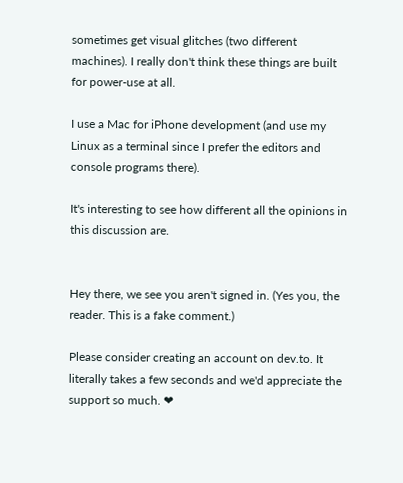sometimes get visual glitches (two different machines). I really don't think these things are built for power-use at all.

I use a Mac for iPhone development (and use my Linux as a terminal since I prefer the editors and console programs there).

It's interesting to see how different all the opinions in this discussion are.


Hey there, we see you aren't signed in. (Yes you, the reader. This is a fake comment.)

Please consider creating an account on dev.to. It literally takes a few seconds and we'd appreciate the support so much. ❤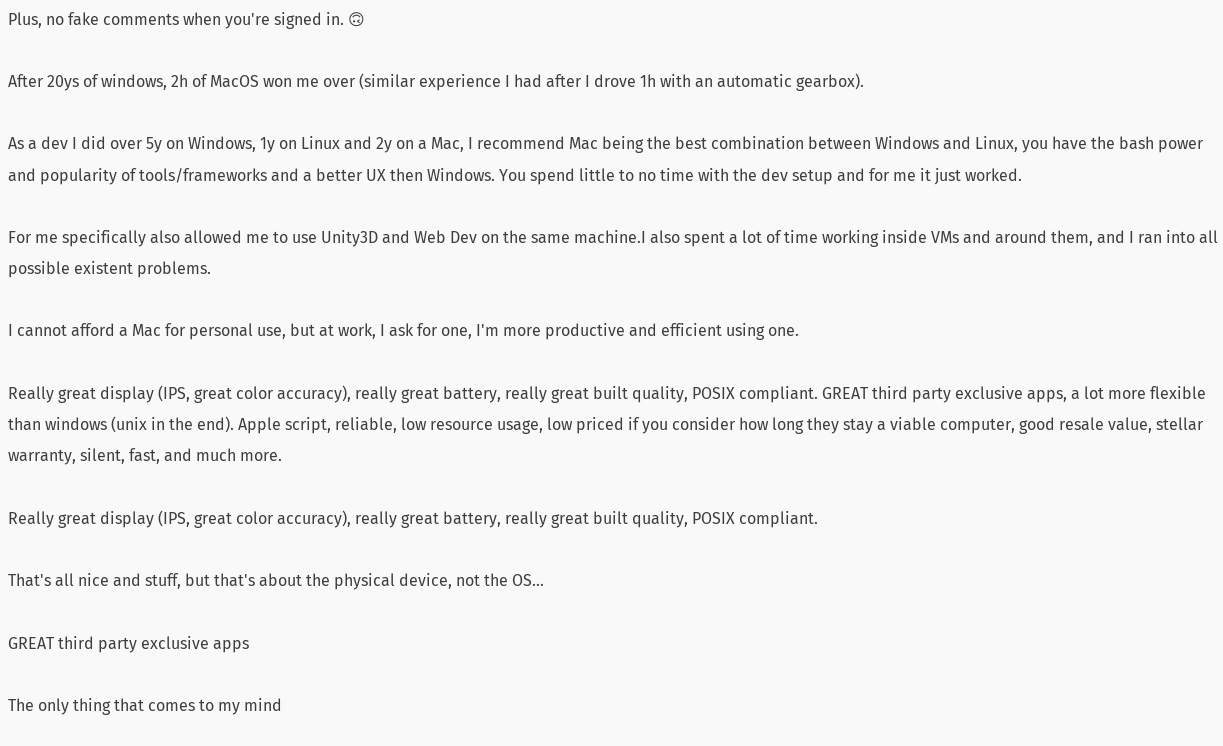Plus, no fake comments when you're signed in. 🙃

After 20ys of windows, 2h of MacOS won me over (similar experience I had after I drove 1h with an automatic gearbox).

As a dev I did over 5y on Windows, 1y on Linux and 2y on a Mac, I recommend Mac being the best combination between Windows and Linux, you have the bash power and popularity of tools/frameworks and a better UX then Windows. You spend little to no time with the dev setup and for me it just worked.

For me specifically also allowed me to use Unity3D and Web Dev on the same machine.I also spent a lot of time working inside VMs and around them, and I ran into all possible existent problems.

I cannot afford a Mac for personal use, but at work, I ask for one, I'm more productive and efficient using one.

Really great display (IPS, great color accuracy), really great battery, really great built quality, POSIX compliant. GREAT third party exclusive apps, a lot more flexible than windows (unix in the end). Apple script, reliable, low resource usage, low priced if you consider how long they stay a viable computer, good resale value, stellar warranty, silent, fast, and much more.

Really great display (IPS, great color accuracy), really great battery, really great built quality, POSIX compliant.

That's all nice and stuff, but that's about the physical device, not the OS...

GREAT third party exclusive apps

The only thing that comes to my mind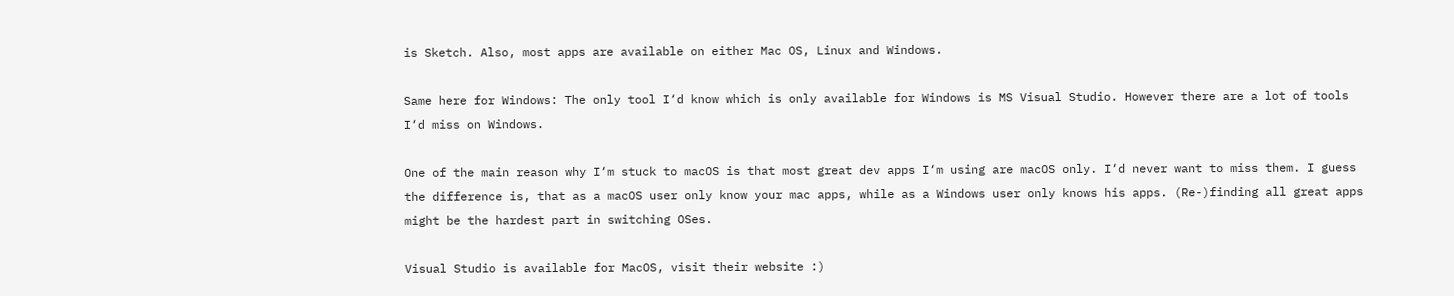is Sketch. Also, most apps are available on either Mac OS, Linux and Windows.

Same here for Windows: The only tool I‘d know which is only available for Windows is MS Visual Studio. However there are a lot of tools I‘d miss on Windows.

One of the main reason why I‘m stuck to macOS is that most great dev apps I‘m using are macOS only. I‘d never want to miss them. I guess the difference is, that as a macOS user only know your mac apps, while as a Windows user only knows his apps. (Re-)finding all great apps might be the hardest part in switching OSes.

Visual Studio is available for MacOS, visit their website :)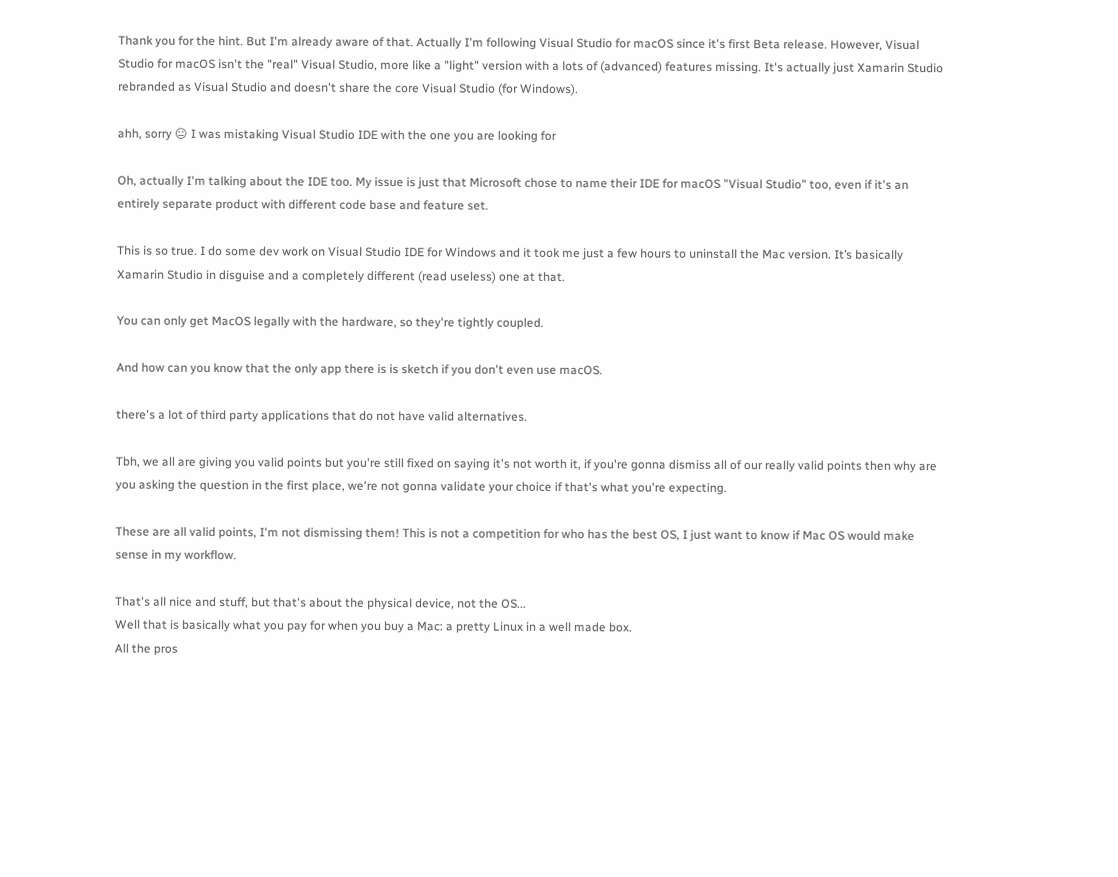Thank you for the hint. But I'm already aware of that. Actually I'm following Visual Studio for macOS since it's first Beta release. However, Visual Studio for macOS isn't the "real" Visual Studio, more like a "light" version with a lots of (advanced) features missing. It's actually just Xamarin Studio rebranded as Visual Studio and doesn't share the core Visual Studio (for Windows).

ahh, sorry 😐 I was mistaking Visual Studio IDE with the one you are looking for

Oh, actually I'm talking about the IDE too. My issue is just that Microsoft chose to name their IDE for macOS "Visual Studio" too, even if it's an entirely separate product with different code base and feature set.

This is so true. I do some dev work on Visual Studio IDE for Windows and it took me just a few hours to uninstall the Mac version. It’s basically Xamarin Studio in disguise and a completely different (read useless) one at that.

You can only get MacOS legally with the hardware, so they're tightly coupled.

And how can you know that the only app there is is sketch if you don't even use macOS.

there's a lot of third party applications that do not have valid alternatives.

Tbh, we all are giving you valid points but you're still fixed on saying it's not worth it, if you're gonna dismiss all of our really valid points then why are you asking the question in the first place, we're not gonna validate your choice if that's what you're expecting.

These are all valid points, I'm not dismissing them! This is not a competition for who has the best OS, I just want to know if Mac OS would make sense in my workflow.

That's all nice and stuff, but that's about the physical device, not the OS...
Well that is basically what you pay for when you buy a Mac: a pretty Linux in a well made box.
All the pros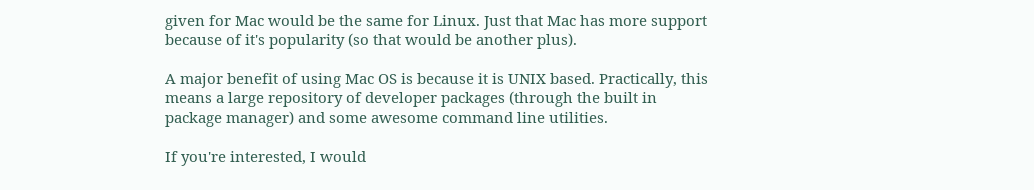given for Mac would be the same for Linux. Just that Mac has more support because of it's popularity (so that would be another plus).

A major benefit of using Mac OS is because it is UNIX based. Practically, this means a large repository of developer packages (through the built in package manager) and some awesome command line utilities.

If you're interested, I would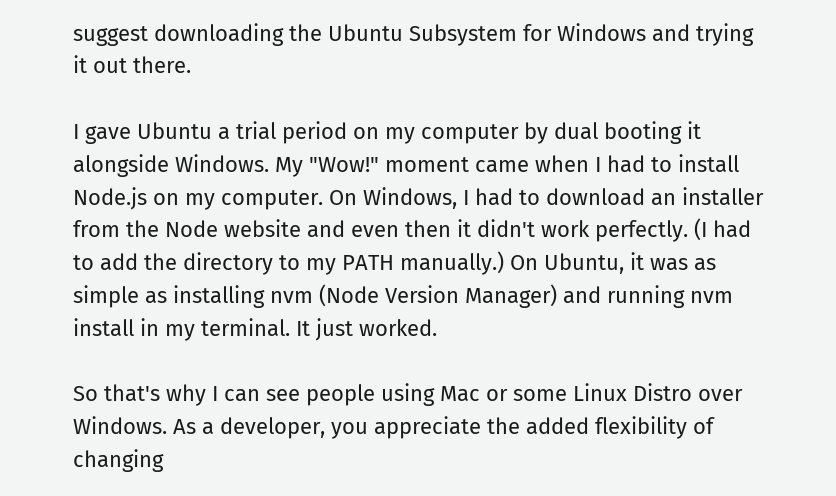suggest downloading the Ubuntu Subsystem for Windows and trying it out there.

I gave Ubuntu a trial period on my computer by dual booting it alongside Windows. My "Wow!" moment came when I had to install Node.js on my computer. On Windows, I had to download an installer from the Node website and even then it didn't work perfectly. (I had to add the directory to my PATH manually.) On Ubuntu, it was as simple as installing nvm (Node Version Manager) and running nvm install in my terminal. It just worked.

So that's why I can see people using Mac or some Linux Distro over Windows. As a developer, you appreciate the added flexibility of changing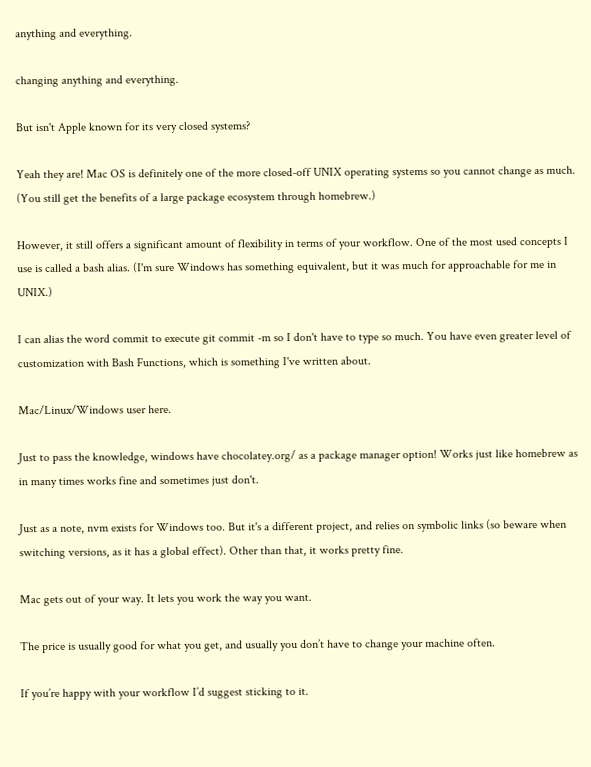anything and everything.

changing anything and everything.

But isn't Apple known for its very closed systems?

Yeah they are! Mac OS is definitely one of the more closed-off UNIX operating systems so you cannot change as much. (You still get the benefits of a large package ecosystem through homebrew.)

However, it still offers a significant amount of flexibility in terms of your workflow. One of the most used concepts I use is called a bash alias. (I'm sure Windows has something equivalent, but it was much for approachable for me in UNIX.)

I can alias the word commit to execute git commit -m so I don't have to type so much. You have even greater level of customization with Bash Functions, which is something I've written about.

Mac/Linux/Windows user here.

Just to pass the knowledge, windows have chocolatey.org/ as a package manager option! Works just like homebrew as in many times works fine and sometimes just don't.

Just as a note, nvm exists for Windows too. But it's a different project, and relies on symbolic links (so beware when switching versions, as it has a global effect). Other than that, it works pretty fine.

Mac gets out of your way. It lets you work the way you want.

The price is usually good for what you get, and usually you don’t have to change your machine often.

If you’re happy with your workflow I’d suggest sticking to it.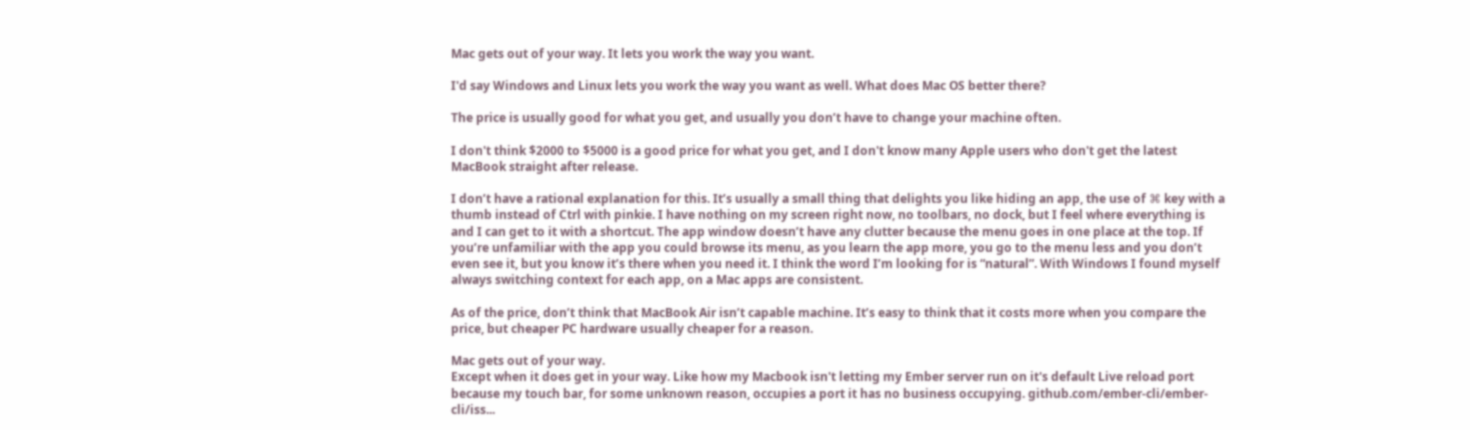Mac gets out of your way. It lets you work the way you want.

I'd say Windows and Linux lets you work the way you want as well. What does Mac OS better there?

The price is usually good for what you get, and usually you don’t have to change your machine often.

I don't think $2000 to $5000 is a good price for what you get, and I don't know many Apple users who don't get the latest MacBook straight after release.

I don’t have a rational explanation for this. It’s usually a small thing that delights you like hiding an app, the use of ⌘ key with a thumb instead of Ctrl with pinkie. I have nothing on my screen right now, no toolbars, no dock, but I feel where everything is and I can get to it with a shortcut. The app window doesn’t have any clutter because the menu goes in one place at the top. If you’re unfamiliar with the app you could browse its menu, as you learn the app more, you go to the menu less and you don’t even see it, but you know it’s there when you need it. I think the word I’m looking for is “natural”. With Windows I found myself always switching context for each app, on a Mac apps are consistent.

As of the price, don’t think that MacBook Air isn’t capable machine. It’s easy to think that it costs more when you compare the price, but cheaper PC hardware usually cheaper for a reason.

Mac gets out of your way.
Except when it does get in your way. Like how my Macbook isn't letting my Ember server run on it's default Live reload port because my touch bar, for some unknown reason, occupies a port it has no business occupying. github.com/ember-cli/ember-cli/iss...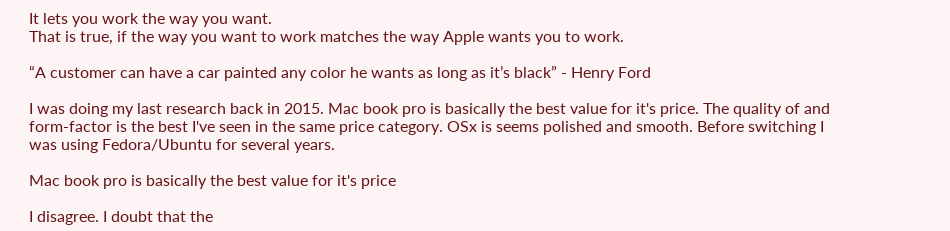It lets you work the way you want.
That is true, if the way you want to work matches the way Apple wants you to work.

“A customer can have a car painted any color he wants as long as it’s black” - Henry Ford

I was doing my last research back in 2015. Mac book pro is basically the best value for it's price. The quality of and form-factor is the best I've seen in the same price category. OSx is seems polished and smooth. Before switching I was using Fedora/Ubuntu for several years.

Mac book pro is basically the best value for it's price

I disagree. I doubt that the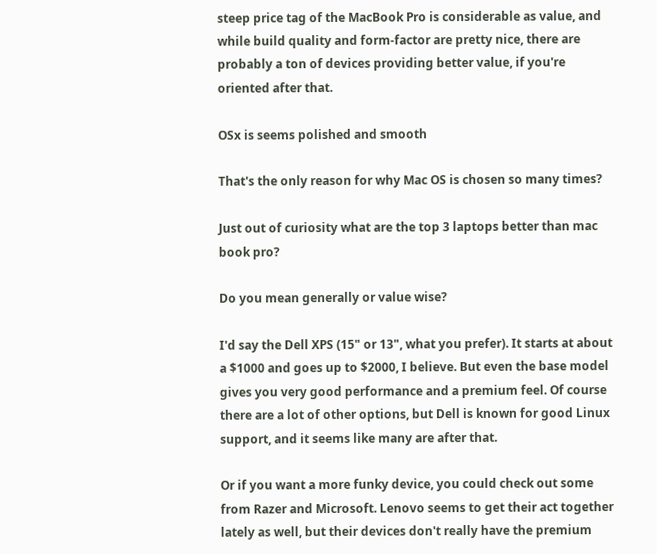steep price tag of the MacBook Pro is considerable as value, and while build quality and form-factor are pretty nice, there are probably a ton of devices providing better value, if you're oriented after that.

OSx is seems polished and smooth

That's the only reason for why Mac OS is chosen so many times?

Just out of curiosity what are the top 3 laptops better than mac book pro?

Do you mean generally or value wise?

I'd say the Dell XPS (15" or 13", what you prefer). It starts at about a $1000 and goes up to $2000, I believe. But even the base model gives you very good performance and a premium feel. Of course there are a lot of other options, but Dell is known for good Linux support, and it seems like many are after that.

Or if you want a more funky device, you could check out some from Razer and Microsoft. Lenovo seems to get their act together lately as well, but their devices don't really have the premium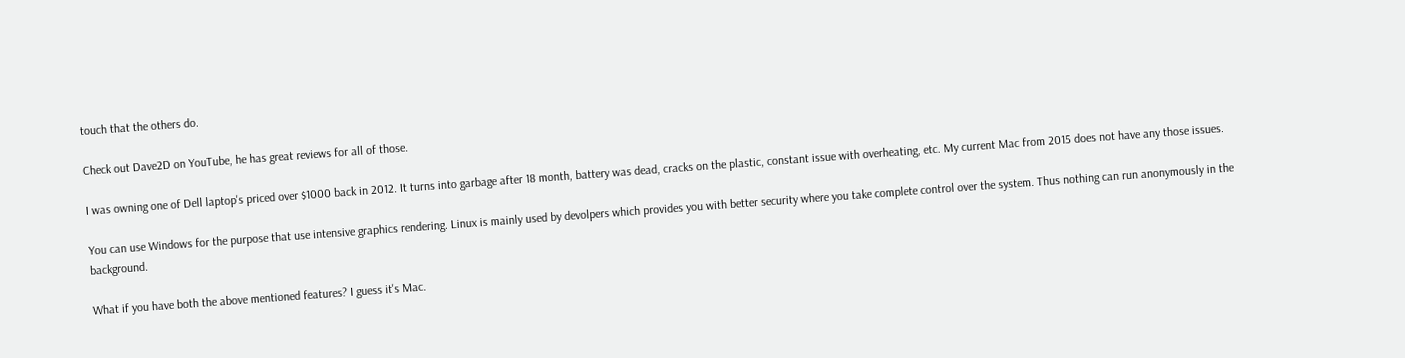touch that the others do.

Check out Dave2D on YouTube, he has great reviews for all of those.

I was owning one of Dell laptop's priced over $1000 back in 2012. It turns into garbage after 18 month, battery was dead, cracks on the plastic, constant issue with overheating, etc. My current Mac from 2015 does not have any those issues.

You can use Windows for the purpose that use intensive graphics rendering. Linux is mainly used by devolpers which provides you with better security where you take complete control over the system. Thus nothing can run anonymously in the background.

What if you have both the above mentioned features? I guess it's Mac.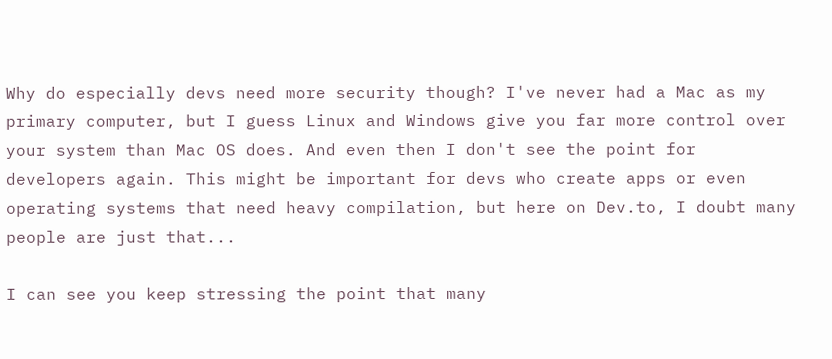Why do especially devs need more security though? I've never had a Mac as my primary computer, but I guess Linux and Windows give you far more control over your system than Mac OS does. And even then I don't see the point for developers again. This might be important for devs who create apps or even operating systems that need heavy compilation, but here on Dev.to, I doubt many people are just that...

I can see you keep stressing the point that many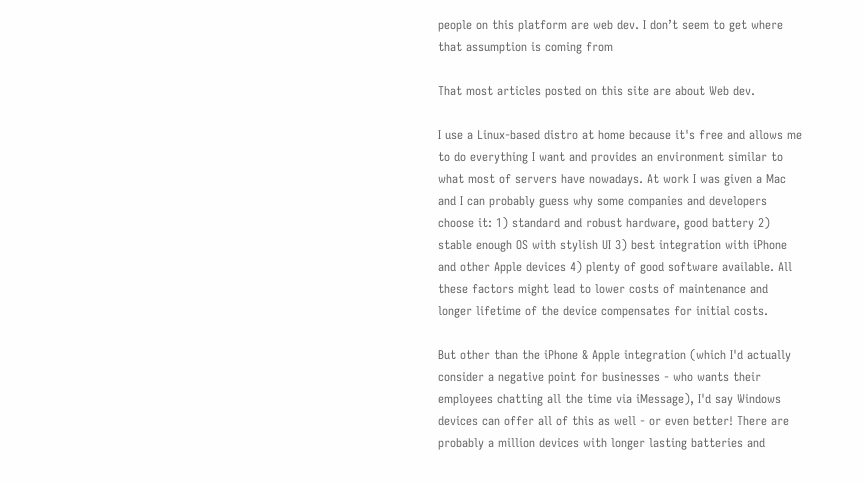people on this platform are web dev. I don’t seem to get where that assumption is coming from

That most articles posted on this site are about Web dev.

I use a Linux-based distro at home because it's free and allows me to do everything I want and provides an environment similar to what most of servers have nowadays. At work I was given a Mac and I can probably guess why some companies and developers choose it: 1) standard and robust hardware, good battery 2) stable enough OS with stylish UI 3) best integration with iPhone and other Apple devices 4) plenty of good software available. All these factors might lead to lower costs of maintenance and longer lifetime of the device compensates for initial costs.

But other than the iPhone & Apple integration (which I'd actually consider a negative point for businesses - who wants their employees chatting all the time via iMessage), I'd say Windows devices can offer all of this as well - or even better! There are probably a million devices with longer lasting batteries and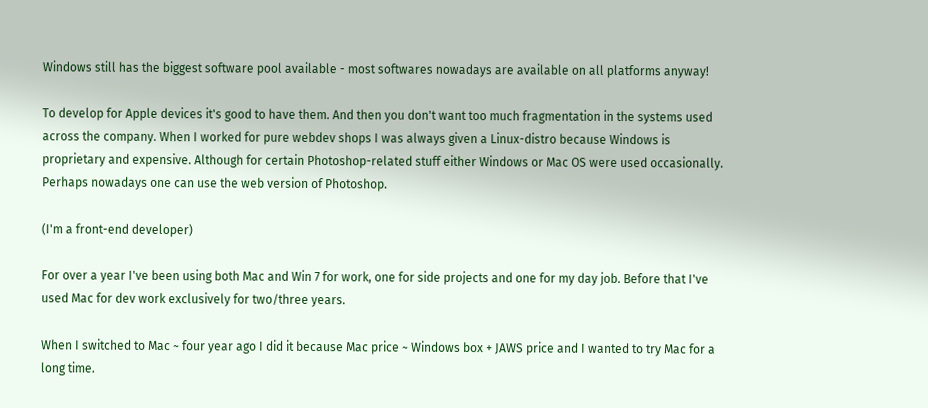Windows still has the biggest software pool available - most softwares nowadays are available on all platforms anyway!

To develop for Apple devices it's good to have them. And then you don't want too much fragmentation in the systems used across the company. When I worked for pure webdev shops I was always given a Linux-distro because Windows is proprietary and expensive. Although for certain Photoshop-related stuff either Windows or Mac OS were used occasionally. Perhaps nowadays one can use the web version of Photoshop.

(I'm a front-end developer)

For over a year I've been using both Mac and Win 7 for work, one for side projects and one for my day job. Before that I've used Mac for dev work exclusively for two/three years.

When I switched to Mac ~ four year ago I did it because Mac price ~ Windows box + JAWS price and I wanted to try Mac for a long time.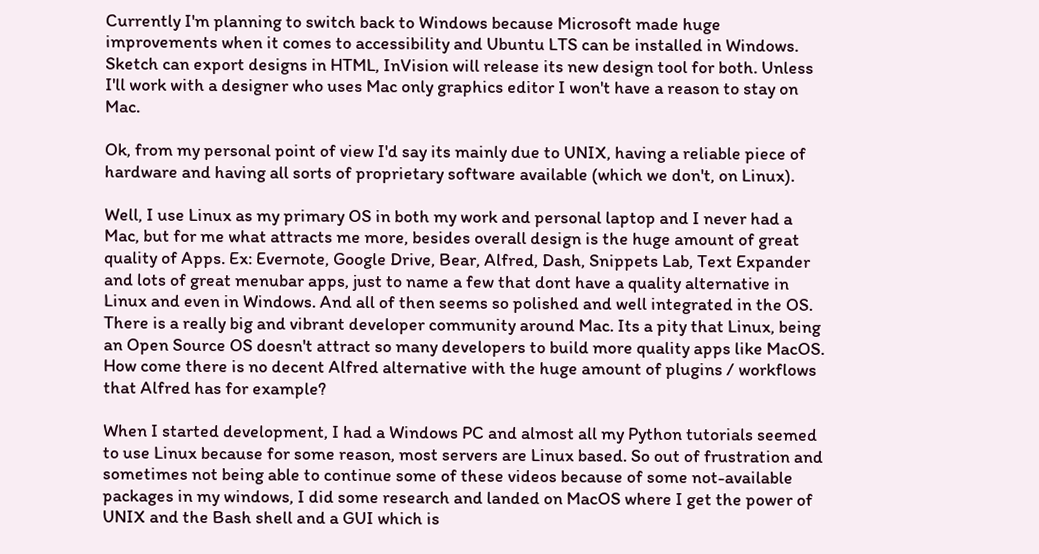Currently I'm planning to switch back to Windows because Microsoft made huge improvements when it comes to accessibility and Ubuntu LTS can be installed in Windows. Sketch can export designs in HTML, InVision will release its new design tool for both. Unless I'll work with a designer who uses Mac only graphics editor I won't have a reason to stay on Mac.

Ok, from my personal point of view I'd say its mainly due to UNIX, having a reliable piece of hardware and having all sorts of proprietary software available (which we don't, on Linux).

Well, I use Linux as my primary OS in both my work and personal laptop and I never had a Mac, but for me what attracts me more, besides overall design is the huge amount of great quality of Apps. Ex: Evernote, Google Drive, Bear, Alfred, Dash, Snippets Lab, Text Expander and lots of great menubar apps, just to name a few that dont have a quality alternative in Linux and even in Windows. And all of then seems so polished and well integrated in the OS. There is a really big and vibrant developer community around Mac. Its a pity that Linux, being an Open Source OS doesn't attract so many developers to build more quality apps like MacOS. How come there is no decent Alfred alternative with the huge amount of plugins / workflows that Alfred has for example?

When I started development, I had a Windows PC and almost all my Python tutorials seemed to use Linux because for some reason, most servers are Linux based. So out of frustration and sometimes not being able to continue some of these videos because of some not-available packages in my windows, I did some research and landed on MacOS where I get the power of UNIX and the Bash shell and a GUI which is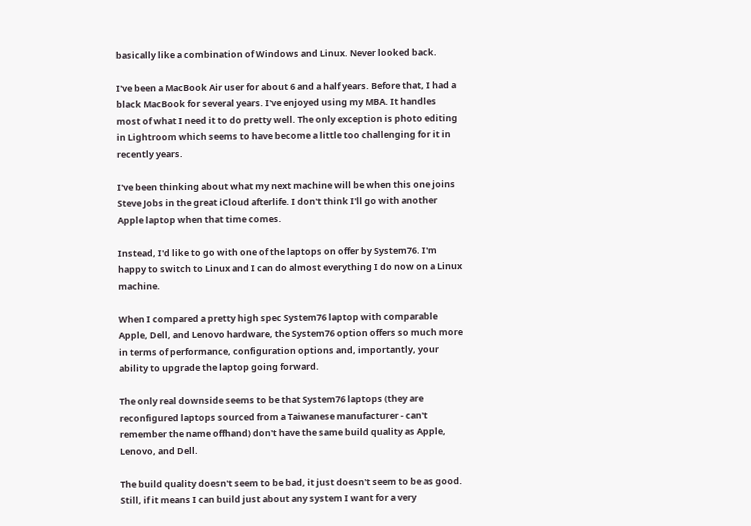basically like a combination of Windows and Linux. Never looked back.

I've been a MacBook Air user for about 6 and a half years. Before that, I had a black MacBook for several years. I've enjoyed using my MBA. It handles most of what I need it to do pretty well. The only exception is photo editing in Lightroom which seems to have become a little too challenging for it in recently years.

I've been thinking about what my next machine will be when this one joins Steve Jobs in the great iCloud afterlife. I don't think I'll go with another Apple laptop when that time comes.

Instead, I'd like to go with one of the laptops on offer by System76. I'm happy to switch to Linux and I can do almost everything I do now on a Linux machine.

When I compared a pretty high spec System76 laptop with comparable Apple, Dell, and Lenovo hardware, the System76 option offers so much more in terms of performance, configuration options and, importantly, your ability to upgrade the laptop going forward.

The only real downside seems to be that System76 laptops (they are reconfigured laptops sourced from a Taiwanese manufacturer - can't remember the name offhand) don't have the same build quality as Apple, Lenovo, and Dell.

The build quality doesn't seem to be bad, it just doesn't seem to be as good. Still, if it means I can build just about any system I want for a very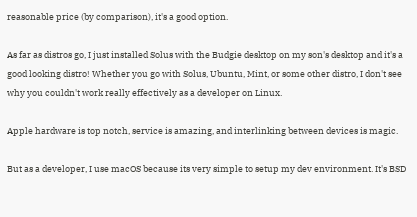reasonable price (by comparison), it's a good option.

As far as distros go, I just installed Solus with the Budgie desktop on my son's desktop and it's a good looking distro! Whether you go with Solus, Ubuntu, Mint, or some other distro, I don't see why you couldn't work really effectively as a developer on Linux.

Apple hardware is top notch, service is amazing, and interlinking between devices is magic.

But as a developer, I use macOS because its very simple to setup my dev environment. It's BSD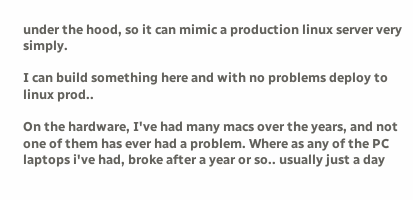under the hood, so it can mimic a production linux server very simply.

I can build something here and with no problems deploy to linux prod..

On the hardware, I've had many macs over the years, and not one of them has ever had a problem. Where as any of the PC laptops i've had, broke after a year or so.. usually just a day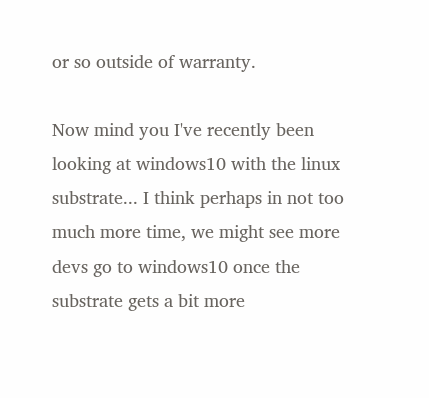or so outside of warranty.

Now mind you I've recently been looking at windows10 with the linux substrate... I think perhaps in not too much more time, we might see more devs go to windows10 once the substrate gets a bit more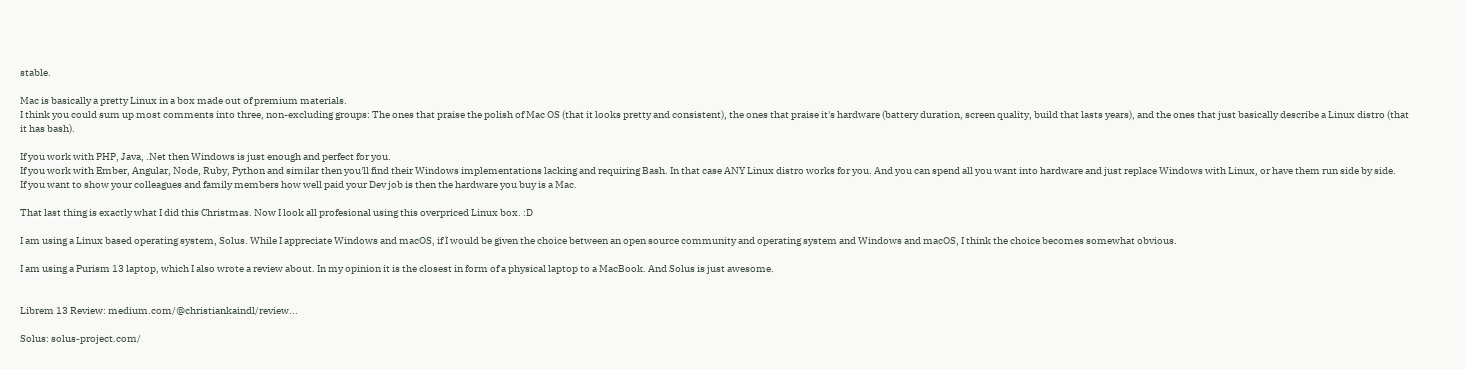stable.

Mac is basically a pretty Linux in a box made out of premium materials.
I think you could sum up most comments into three, non-excluding groups: The ones that praise the polish of Mac OS (that it looks pretty and consistent), the ones that praise it's hardware (battery duration, screen quality, build that lasts years), and the ones that just basically describe a Linux distro (that it has bash).

If you work with PHP, Java, .Net then Windows is just enough and perfect for you.
If you work with Ember, Angular, Node, Ruby, Python and similar then you'll find their Windows implementations lacking and requiring Bash. In that case ANY Linux distro works for you. And you can spend all you want into hardware and just replace Windows with Linux, or have them run side by side.
If you want to show your colleagues and family members how well paid your Dev job is then the hardware you buy is a Mac.

That last thing is exactly what I did this Christmas. Now I look all profesional using this overpriced Linux box. :D

I am using a Linux based operating system, Solus. While I appreciate Windows and macOS, if I would be given the choice between an open source community and operating system and Windows and macOS, I think the choice becomes somewhat obvious.

I am using a Purism 13 laptop, which I also wrote a review about. In my opinion it is the closest in form of a physical laptop to a MacBook. And Solus is just awesome.


Librem 13 Review: medium.com/@christiankaindl/review...

Solus: solus-project.com/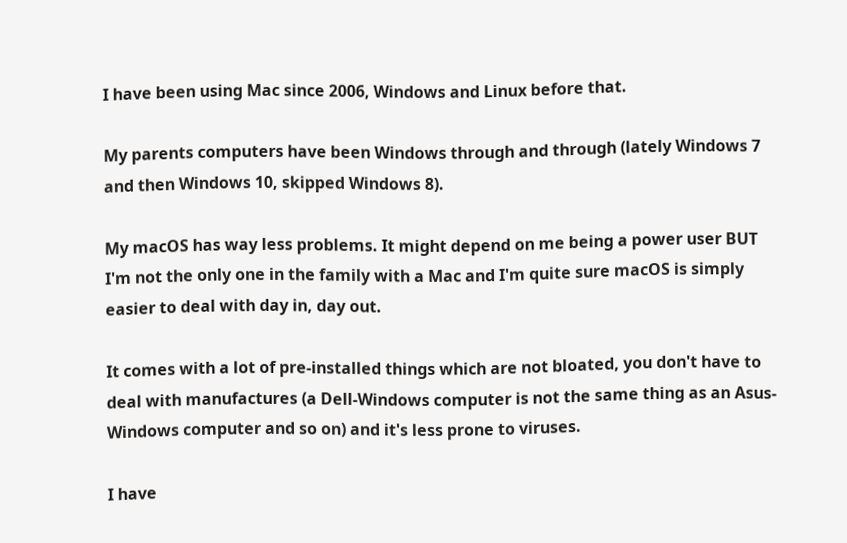I have been using Mac since 2006, Windows and Linux before that.

My parents computers have been Windows through and through (lately Windows 7 and then Windows 10, skipped Windows 8).

My macOS has way less problems. It might depend on me being a power user BUT I'm not the only one in the family with a Mac and I'm quite sure macOS is simply easier to deal with day in, day out.

It comes with a lot of pre-installed things which are not bloated, you don't have to deal with manufactures (a Dell-Windows computer is not the same thing as an Asus-Windows computer and so on) and it's less prone to viruses.

I have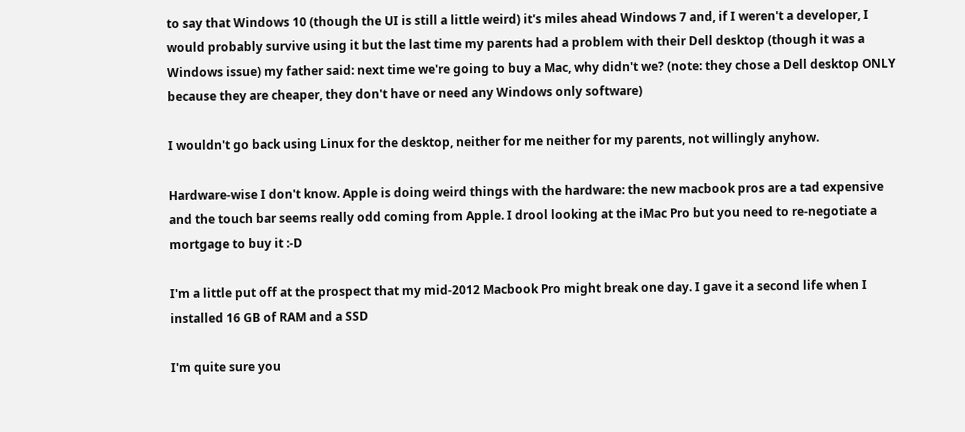to say that Windows 10 (though the UI is still a little weird) it's miles ahead Windows 7 and, if I weren't a developer, I would probably survive using it but the last time my parents had a problem with their Dell desktop (though it was a Windows issue) my father said: next time we're going to buy a Mac, why didn't we? (note: they chose a Dell desktop ONLY because they are cheaper, they don't have or need any Windows only software)

I wouldn't go back using Linux for the desktop, neither for me neither for my parents, not willingly anyhow.

Hardware-wise I don't know. Apple is doing weird things with the hardware: the new macbook pros are a tad expensive and the touch bar seems really odd coming from Apple. I drool looking at the iMac Pro but you need to re-negotiate a mortgage to buy it :-D

I'm a little put off at the prospect that my mid-2012 Macbook Pro might break one day. I gave it a second life when I installed 16 GB of RAM and a SSD

I'm quite sure you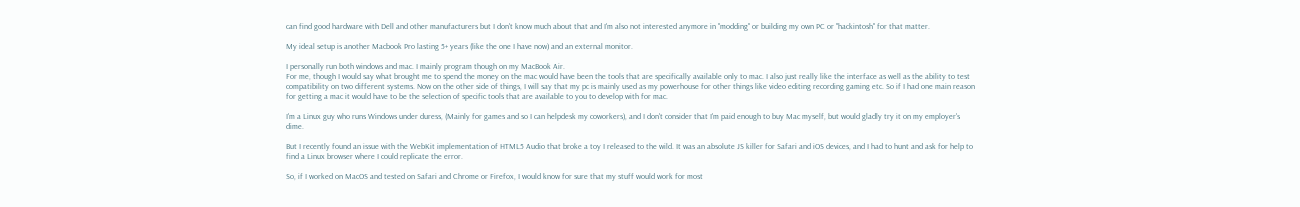can find good hardware with Dell and other manufacturers but I don't know much about that and I'm also not interested anymore in "modding" or building my own PC or "hackintosh" for that matter.

My ideal setup is another Macbook Pro lasting 5+ years (like the one I have now) and an external monitor.

I personally run both windows and mac. I mainly program though on my MacBook Air.
For me, though I would say what brought me to spend the money on the mac would have been the tools that are specifically available only to mac. I also just really like the interface as well as the ability to test compatibility on two different systems. Now on the other side of things, I will say that my pc is mainly used as my powerhouse for other things like video editing recording gaming etc. So if I had one main reason for getting a mac it would have to be the selection of specific tools that are available to you to develop with for mac.

I'm a Linux guy who runs Windows under duress, (Mainly for games and so I can helpdesk my coworkers), and I don't consider that I'm paid enough to buy Mac myself, but would gladly try it on my employer's dime.

But I recently found an issue with the WebKit implementation of HTML5 Audio that broke a toy I released to the wild. It was an absolute JS killer for Safari and iOS devices, and I had to hunt and ask for help to find a Linux browser where I could replicate the error.

So, if I worked on MacOS and tested on Safari and Chrome or Firefox, I would know for sure that my stuff would work for most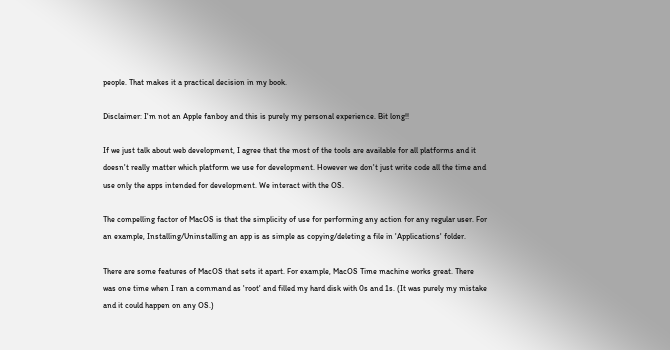people. That makes it a practical decision in my book.

Disclaimer: I'm not an Apple fanboy and this is purely my personal experience. Bit long!!

If we just talk about web development, I agree that the most of the tools are available for all platforms and it doesn't really matter which platform we use for development. However we don't just write code all the time and use only the apps intended for development. We interact with the OS.

The compelling factor of MacOS is that the simplicity of use for performing any action for any regular user. For an example, Installing/Uninstalling an app is as simple as copying/deleting a file in 'Applications' folder.

There are some features of MacOS that sets it apart. For example, MacOS Time machine works great. There was one time when I ran a command as 'root' and filled my hard disk with 0s and 1s. (It was purely my mistake and it could happen on any OS.)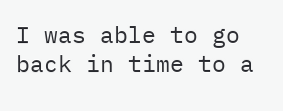I was able to go back in time to a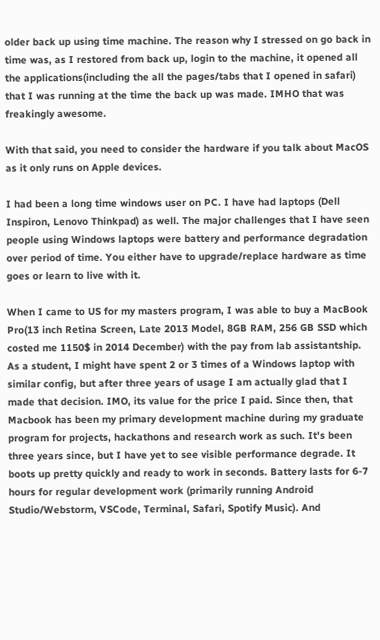older back up using time machine. The reason why I stressed on go back in time was, as I restored from back up, login to the machine, it opened all the applications(including the all the pages/tabs that I opened in safari) that I was running at the time the back up was made. IMHO that was freakingly awesome.

With that said, you need to consider the hardware if you talk about MacOS as it only runs on Apple devices.

I had been a long time windows user on PC. I have had laptops (Dell Inspiron, Lenovo Thinkpad) as well. The major challenges that I have seen people using Windows laptops were battery and performance degradation over period of time. You either have to upgrade/replace hardware as time goes or learn to live with it.

When I came to US for my masters program, I was able to buy a MacBook Pro(13 inch Retina Screen, Late 2013 Model, 8GB RAM, 256 GB SSD which costed me 1150$ in 2014 December) with the pay from lab assistantship. As a student, I might have spent 2 or 3 times of a Windows laptop with similar config, but after three years of usage I am actually glad that I made that decision. IMO, its value for the price I paid. Since then, that Macbook has been my primary development machine during my graduate program for projects, hackathons and research work as such. It's been three years since, but I have yet to see visible performance degrade. It boots up pretty quickly and ready to work in seconds. Battery lasts for 6-7 hours for regular development work (primarily running Android Studio/Webstorm, VSCode, Terminal, Safari, Spotify Music). And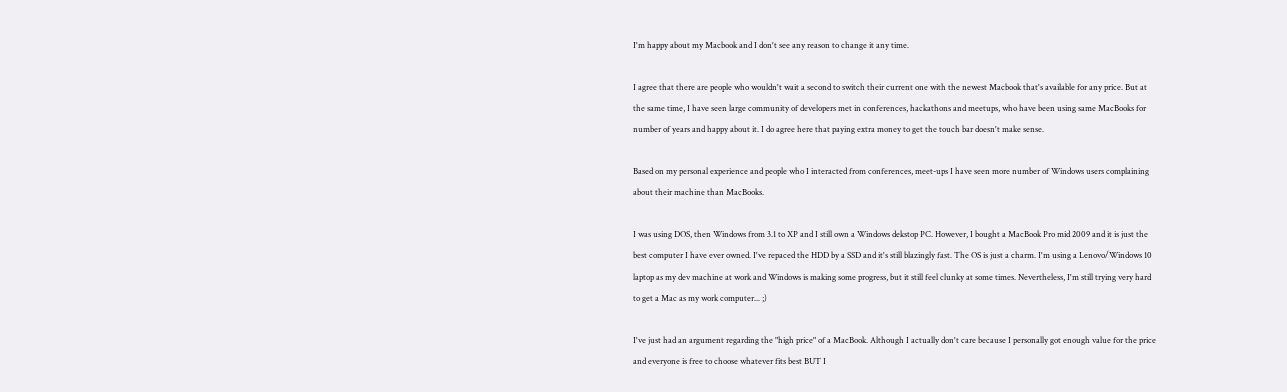I'm happy about my Macbook and I don't see any reason to change it any time.

I agree that there are people who wouldn't wait a second to switch their current one with the newest Macbook that's available for any price. But at the same time, I have seen large community of developers met in conferences, hackathons and meetups, who have been using same MacBooks for number of years and happy about it. I do agree here that paying extra money to get the touch bar doesn't make sense.

Based on my personal experience and people who I interacted from conferences, meet-ups I have seen more number of Windows users complaining about their machine than MacBooks.

I was using DOS, then Windows from 3.1 to XP and I still own a Windows dekstop PC. However, I bought a MacBook Pro mid 2009 and it is just the best computer I have ever owned. I've repaced the HDD by a SSD and it's still blazingly fast. The OS is just a charm. I'm using a Lenovo/Windows 10 laptop as my dev machine at work and Windows is making some progress, but it still feel clunky at some times. Nevertheless, I'm still trying very hard to get a Mac as my work computer... ;)

I've just had an argument regarding the "high price" of a MacBook. Although I actually don't care because I personally got enough value for the price and everyone is free to choose whatever fits best BUT I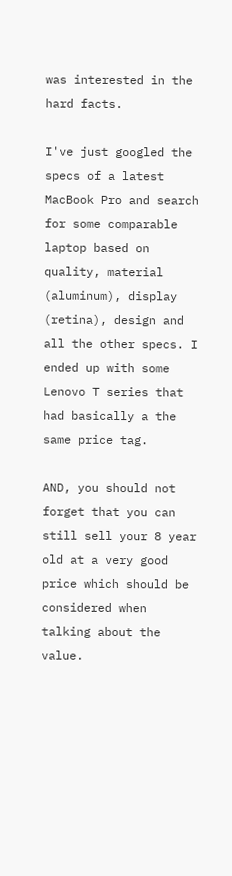was interested in the hard facts.

I've just googled the specs of a latest MacBook Pro and search for some comparable laptop based on quality, material (aluminum), display (retina), design and all the other specs. I ended up with some Lenovo T series that had basically a the same price tag.

AND, you should not forget that you can still sell your 8 year old at a very good price which should be considered when talking about the value.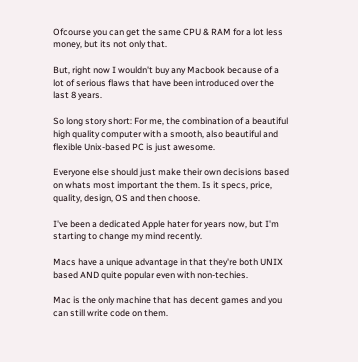Ofcourse you can get the same CPU & RAM for a lot less money, but its not only that.

But, right now I wouldn't buy any Macbook because of a lot of serious flaws that have been introduced over the last 8 years.

So long story short: For me, the combination of a beautiful high quality computer with a smooth, also beautiful and flexible Unix-based PC is just awesome.

Everyone else should just make their own decisions based on whats most important the them. Is it specs, price, quality, design, OS and then choose.

I've been a dedicated Apple hater for years now, but I'm starting to change my mind recently.

Macs have a unique advantage in that they're both UNIX based AND quite popular even with non-techies.

Mac is the only machine that has decent games and you can still write code on them.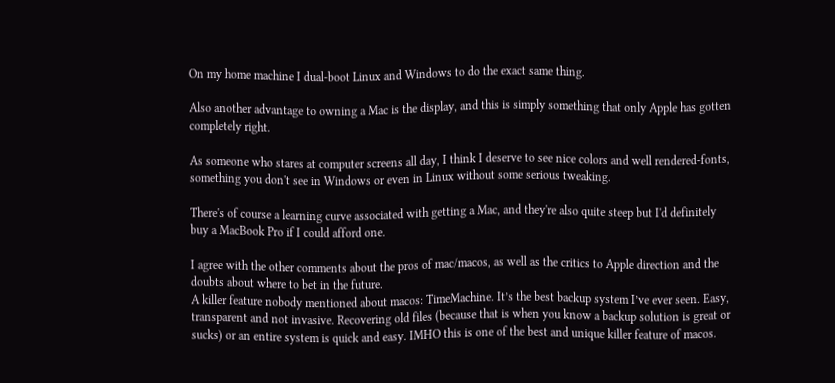On my home machine I dual-boot Linux and Windows to do the exact same thing.

Also another advantage to owning a Mac is the display, and this is simply something that only Apple has gotten completely right.

As someone who stares at computer screens all day, I think I deserve to see nice colors and well rendered-fonts, something you don't see in Windows or even in Linux without some serious tweaking.

There's of course a learning curve associated with getting a Mac, and they're also quite steep but I'd definitely buy a MacBook Pro if I could afford one.

I agree with the other comments about the pros of mac/macos, as well as the critics to Apple direction and the doubts about where to bet in the future.
A killer feature nobody mentioned about macos: TimeMachine. It’s the best backup system I’ve ever seen. Easy, transparent and not invasive. Recovering old files (because that is when you know a backup solution is great or sucks) or an entire system is quick and easy. IMHO this is one of the best and unique killer feature of macos.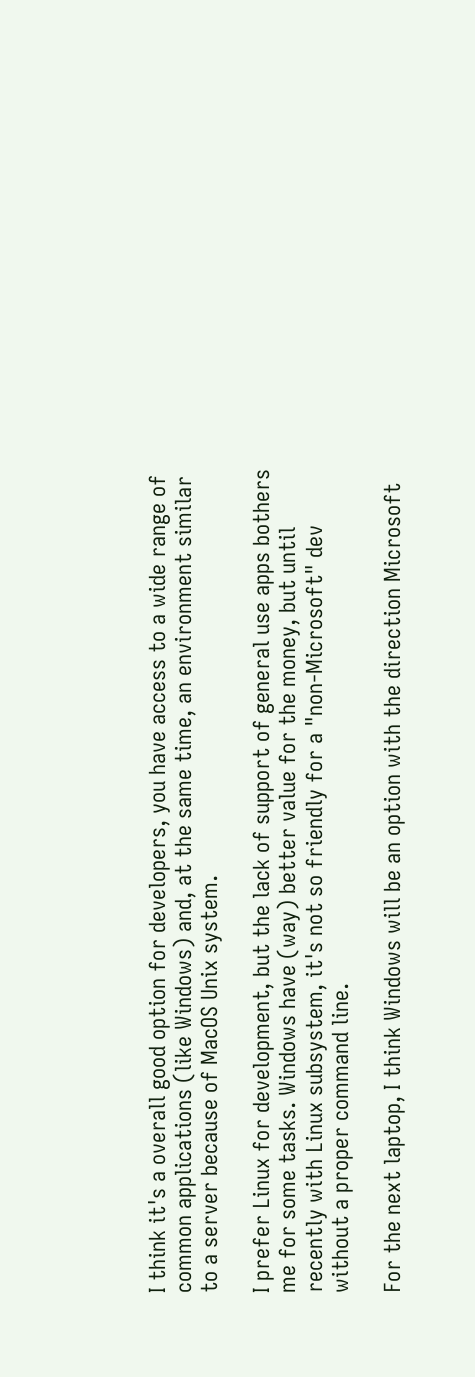I think it's a overall good option for developers, you have access to a wide range of common applications (like Windows) and, at the same time, an environment similar to a server because of MacOS Unix system.

I prefer Linux for development, but the lack of support of general use apps bothers me for some tasks. Windows have (way) better value for the money, but until recently with Linux subsystem, it's not so friendly for a "non-Microsoft" dev without a proper command line.

For the next laptop, I think Windows will be an option with the direction Microsoft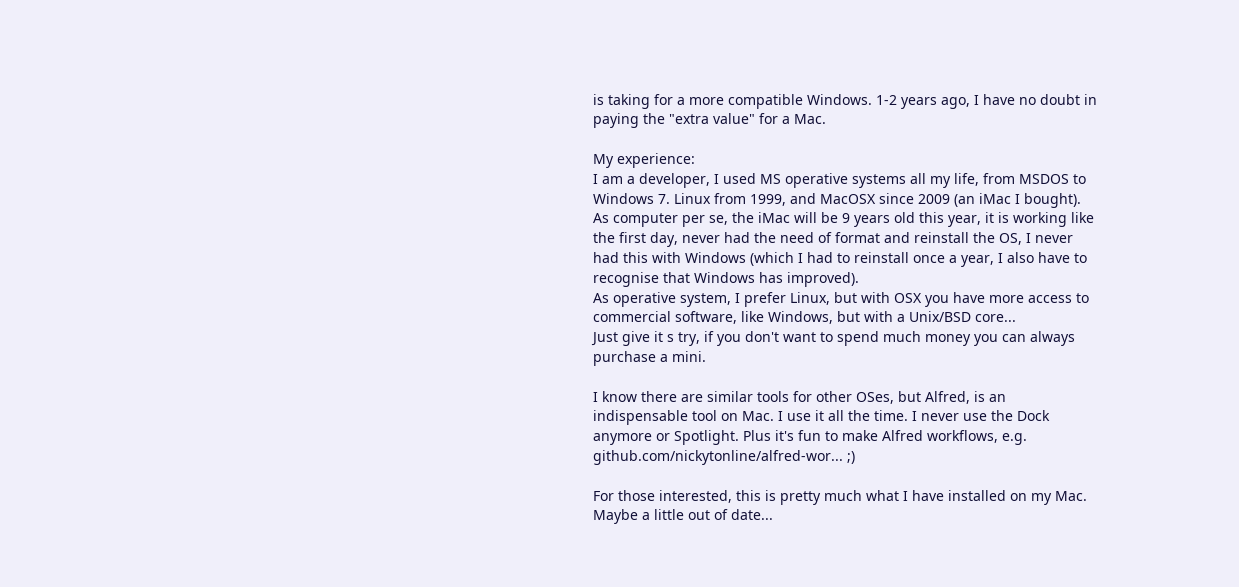is taking for a more compatible Windows. 1-2 years ago, I have no doubt in paying the "extra value" for a Mac.

My experience:
I am a developer, I used MS operative systems all my life, from MSDOS to Windows 7. Linux from 1999, and MacOSX since 2009 (an iMac I bought).
As computer per se, the iMac will be 9 years old this year, it is working like the first day, never had the need of format and reinstall the OS, I never had this with Windows (which I had to reinstall once a year, I also have to recognise that Windows has improved).
As operative system, I prefer Linux, but with OSX you have more access to commercial software, like Windows, but with a Unix/BSD core...
Just give it s try, if you don't want to spend much money you can always purchase a mini.

I know there are similar tools for other OSes, but Alfred, is an indispensable tool on Mac. I use it all the time. I never use the Dock anymore or Spotlight. Plus it's fun to make Alfred workflows, e.g. github.com/nickytonline/alfred-wor... ;)

For those interested, this is pretty much what I have installed on my Mac. Maybe a little out of date...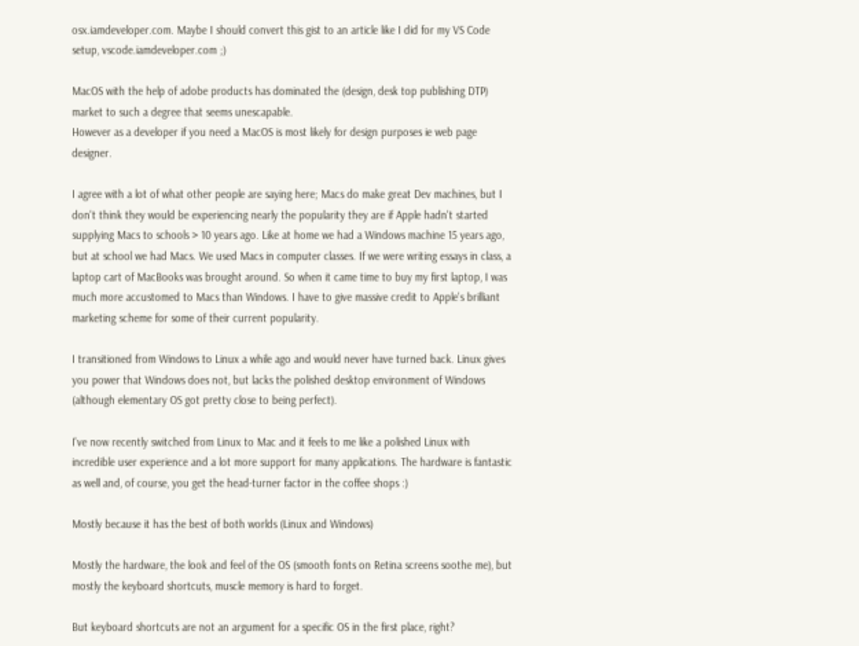osx.iamdeveloper.com. Maybe I should convert this gist to an article like I did for my VS Code setup, vscode.iamdeveloper.com ;)

MacOS with the help of adobe products has dominated the (design, desk top publishing DTP) market to such a degree that seems unescapable.
However as a developer if you need a MacOS is most likely for design purposes ie web page designer.

I agree with a lot of what other people are saying here; Macs do make great Dev machines, but I don't think they would be experiencing nearly the popularity they are if Apple hadn't started supplying Macs to schools > 10 years ago. Like at home we had a Windows machine 15 years ago, but at school we had Macs. We used Macs in computer classes. If we were writing essays in class, a laptop cart of MacBooks was brought around. So when it came time to buy my first laptop, I was much more accustomed to Macs than Windows. I have to give massive credit to Apple's brilliant marketing scheme for some of their current popularity.

I transitioned from Windows to Linux a while ago and would never have turned back. Linux gives you power that Windows does not, but lacks the polished desktop environment of Windows (although elementary OS got pretty close to being perfect).

I've now recently switched from Linux to Mac and it feels to me like a polished Linux with incredible user experience and a lot more support for many applications. The hardware is fantastic as well and, of course, you get the head-turner factor in the coffee shops :)

Mostly because it has the best of both worlds (Linux and Windows)

Mostly the hardware, the look and feel of the OS (smooth fonts on Retina screens soothe me), but mostly the keyboard shortcuts, muscle memory is hard to forget.

But keyboard shortcuts are not an argument for a specific OS in the first place, right?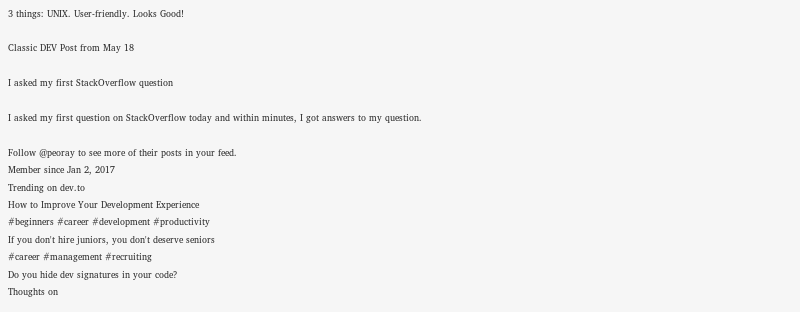3 things: UNIX. User-friendly. Looks Good!

Classic DEV Post from May 18

I asked my first StackOverflow question

I asked my first question on StackOverflow today and within minutes, I got answers to my question.

Follow @peoray to see more of their posts in your feed.
Member since Jan 2, 2017
Trending on dev.to
How to Improve Your Development Experience
#beginners #career #development #productivity
If you don't hire juniors, you don't deserve seniors
#career #management #recruiting
Do you hide dev signatures in your code?
Thoughts on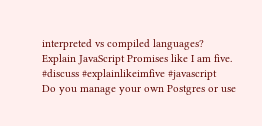interpreted vs compiled languages?
Explain JavaScript Promises like I am five.
#discuss #explainlikeimfive #javascript
Do you manage your own Postgres or use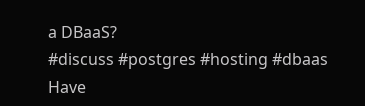a DBaaS?
#discuss #postgres #hosting #dbaas
Have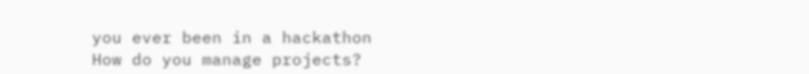you ever been in a hackathon
How do you manage projects?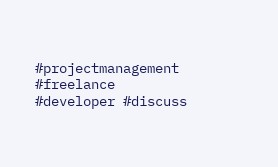#projectmanagement #freelance #developer #discuss